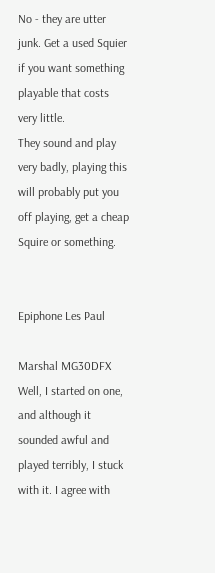No - they are utter junk. Get a used Squier if you want something playable that costs very little.
They sound and play very badly, playing this will probably put you off playing, get a cheap Squire or something.


Epiphone Les Paul

Marshal MG30DFX
Well, I started on one, and although it sounded awful and played terribly, I stuck with it. I agree with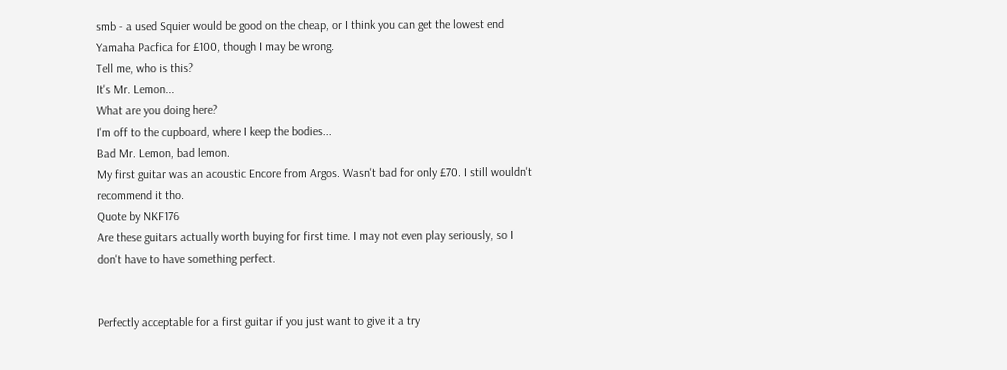smb - a used Squier would be good on the cheap, or I think you can get the lowest end Yamaha Pacfica for £100, though I may be wrong.
Tell me, who is this?
It's Mr. Lemon...
What are you doing here?
I'm off to the cupboard, where I keep the bodies...
Bad Mr. Lemon, bad lemon.
My first guitar was an acoustic Encore from Argos. Wasn't bad for only £70. I still wouldn't recommend it tho.
Quote by NKF176
Are these guitars actually worth buying for first time. I may not even play seriously, so I don't have to have something perfect.


Perfectly acceptable for a first guitar if you just want to give it a try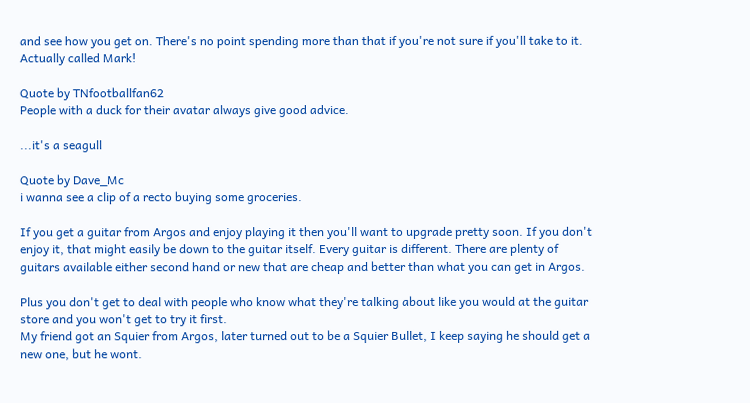and see how you get on. There's no point spending more than that if you're not sure if you'll take to it.
Actually called Mark!

Quote by TNfootballfan62
People with a duck for their avatar always give good advice.

...it's a seagull

Quote by Dave_Mc
i wanna see a clip of a recto buying some groceries.

If you get a guitar from Argos and enjoy playing it then you'll want to upgrade pretty soon. If you don't enjoy it, that might easily be down to the guitar itself. Every guitar is different. There are plenty of guitars available either second hand or new that are cheap and better than what you can get in Argos.

Plus you don't get to deal with people who know what they're talking about like you would at the guitar store and you won't get to try it first.
My friend got an Squier from Argos, later turned out to be a Squier Bullet, I keep saying he should get a new one, but he wont.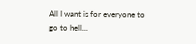All I want is for everyone to go to hell...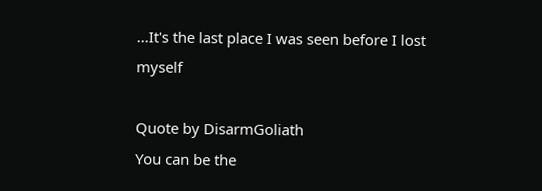...It's the last place I was seen before I lost myself

Quote by DisarmGoliath
You can be the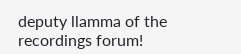deputy llamma of the recordings forum!